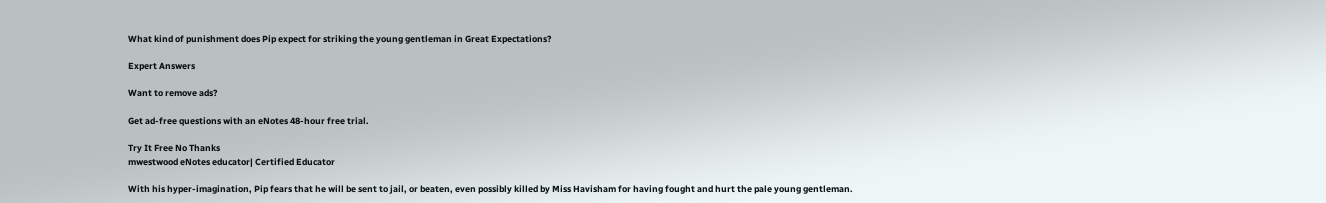What kind of punishment does Pip expect for striking the young gentleman in Great Expectations?

Expert Answers

Want to remove ads?

Get ad-free questions with an eNotes 48-hour free trial.

Try It Free No Thanks
mwestwood eNotes educator| Certified Educator

With his hyper-imagination, Pip fears that he will be sent to jail, or beaten, even possibly killed by Miss Havisham for having fought and hurt the pale young gentleman.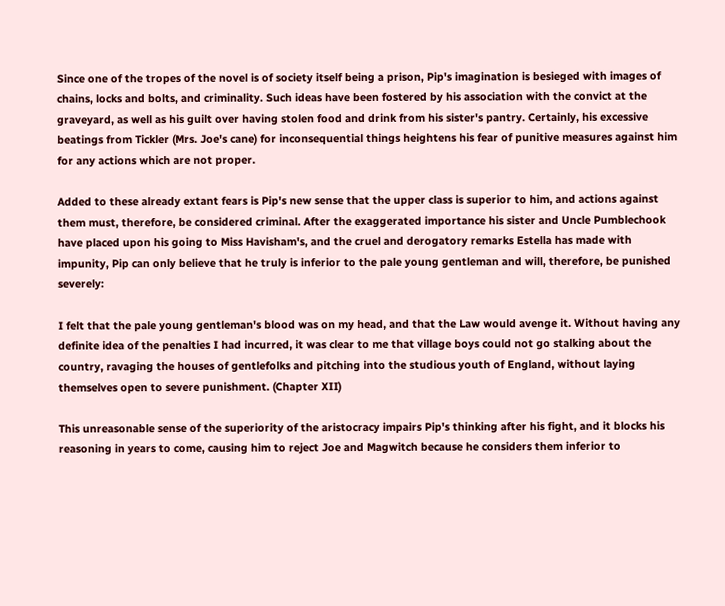Since one of the tropes of the novel is of society itself being a prison, Pip's imagination is besieged with images of chains, locks and bolts, and criminality. Such ideas have been fostered by his association with the convict at the graveyard, as well as his guilt over having stolen food and drink from his sister's pantry. Certainly, his excessive beatings from Tickler (Mrs. Joe's cane) for inconsequential things heightens his fear of punitive measures against him for any actions which are not proper.

Added to these already extant fears is Pip's new sense that the upper class is superior to him, and actions against them must, therefore, be considered criminal. After the exaggerated importance his sister and Uncle Pumblechook have placed upon his going to Miss Havisham's, and the cruel and derogatory remarks Estella has made with impunity, Pip can only believe that he truly is inferior to the pale young gentleman and will, therefore, be punished severely:

I felt that the pale young gentleman's blood was on my head, and that the Law would avenge it. Without having any definite idea of the penalties I had incurred, it was clear to me that village boys could not go stalking about the country, ravaging the houses of gentlefolks and pitching into the studious youth of England, without laying themselves open to severe punishment. (Chapter XII)

This unreasonable sense of the superiority of the aristocracy impairs Pip's thinking after his fight, and it blocks his reasoning in years to come, causing him to reject Joe and Magwitch because he considers them inferior to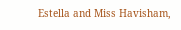Estella and Miss Havisham,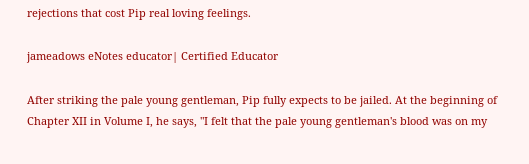rejections that cost Pip real loving feelings.

jameadows eNotes educator| Certified Educator

After striking the pale young gentleman, Pip fully expects to be jailed. At the beginning of Chapter XII in Volume I, he says, "I felt that the pale young gentleman's blood was on my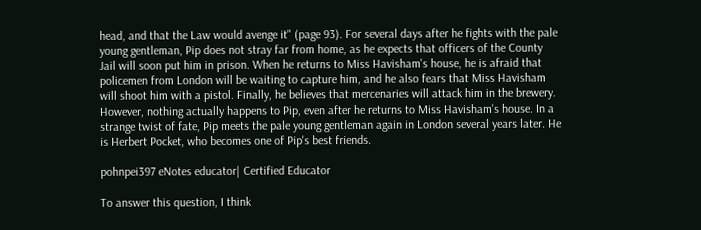head, and that the Law would avenge it" (page 93). For several days after he fights with the pale young gentleman, Pip does not stray far from home, as he expects that officers of the County Jail will soon put him in prison. When he returns to Miss Havisham's house, he is afraid that policemen from London will be waiting to capture him, and he also fears that Miss Havisham will shoot him with a pistol. Finally, he believes that mercenaries will attack him in the brewery. However, nothing actually happens to Pip, even after he returns to Miss Havisham's house. In a strange twist of fate, Pip meets the pale young gentleman again in London several years later. He is Herbert Pocket, who becomes one of Pip's best friends.

pohnpei397 eNotes educator| Certified Educator

To answer this question, I think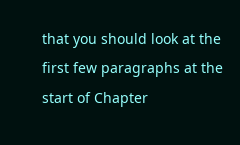that you should look at the first few paragraphs at the start of Chapter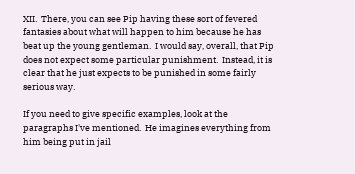XII.  There, you can see Pip having these sort of fevered fantasies about what will happen to him because he has beat up the young gentleman.  I would say, overall, that Pip does not expect some particular punishment.  Instead, it is clear that he just expects to be punished in some fairly serious way.

If you need to give specific examples, look at the paragraphs I've mentioned.  He imagines everything from him being put in jail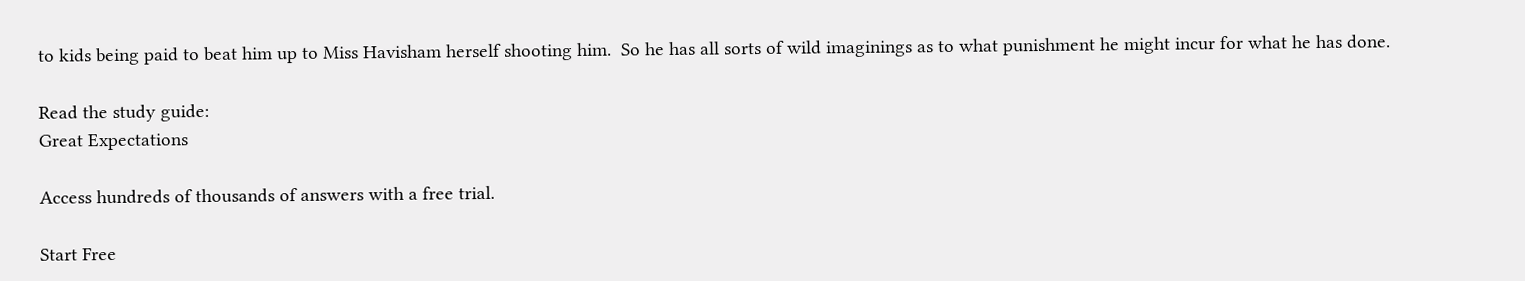to kids being paid to beat him up to Miss Havisham herself shooting him.  So he has all sorts of wild imaginings as to what punishment he might incur for what he has done.

Read the study guide:
Great Expectations

Access hundreds of thousands of answers with a free trial.

Start Free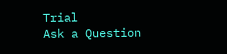Trial
Ask a Question